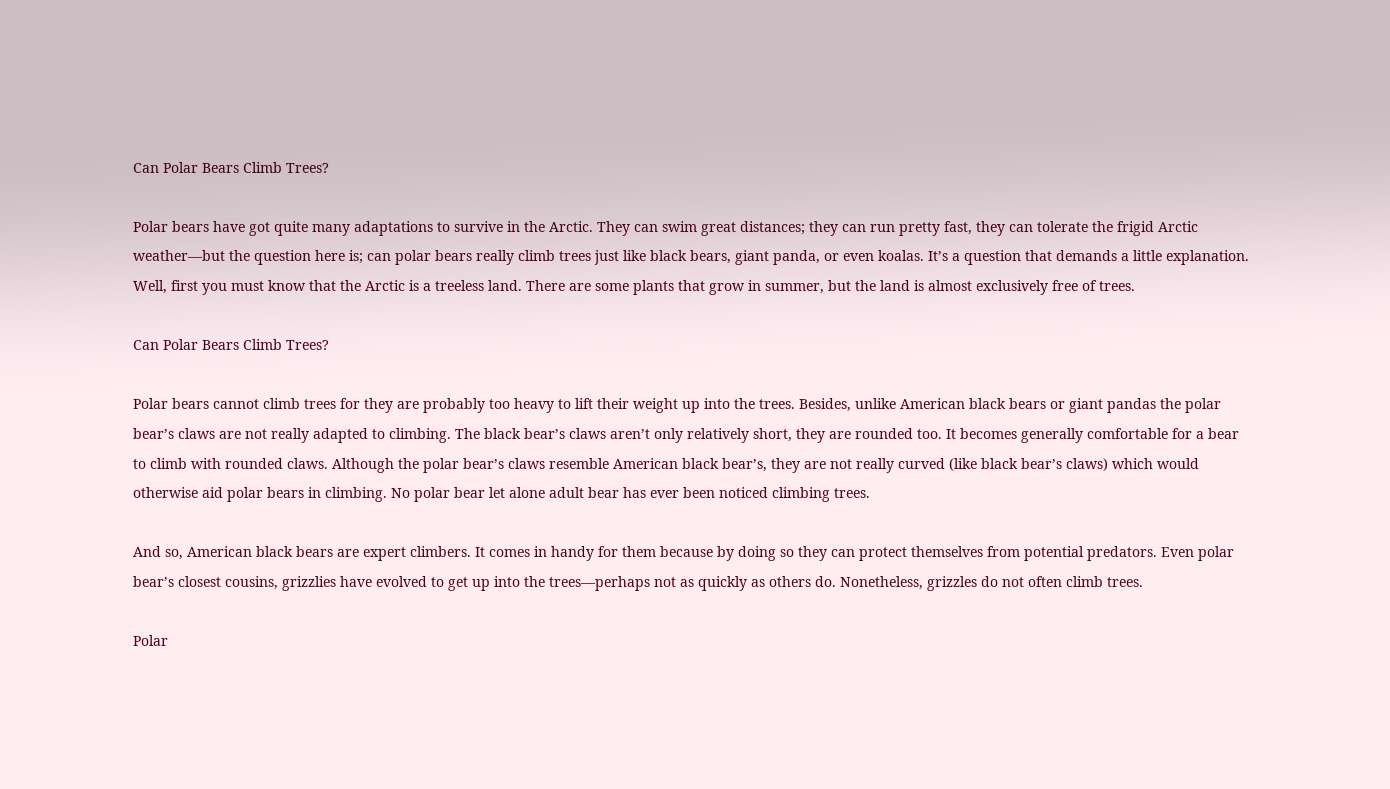Can Polar Bears Climb Trees?

Polar bears have got quite many adaptations to survive in the Arctic. They can swim great distances; they can run pretty fast, they can tolerate the frigid Arctic weather—but the question here is; can polar bears really climb trees just like black bears, giant panda, or even koalas. It’s a question that demands a little explanation. Well, first you must know that the Arctic is a treeless land. There are some plants that grow in summer, but the land is almost exclusively free of trees.

Can Polar Bears Climb Trees?

Polar bears cannot climb trees for they are probably too heavy to lift their weight up into the trees. Besides, unlike American black bears or giant pandas the polar bear’s claws are not really adapted to climbing. The black bear’s claws aren’t only relatively short, they are rounded too. It becomes generally comfortable for a bear to climb with rounded claws. Although the polar bear’s claws resemble American black bear’s, they are not really curved (like black bear’s claws) which would otherwise aid polar bears in climbing. No polar bear let alone adult bear has ever been noticed climbing trees.

And so, American black bears are expert climbers. It comes in handy for them because by doing so they can protect themselves from potential predators. Even polar bear’s closest cousins, grizzlies have evolved to get up into the trees—perhaps not as quickly as others do. Nonetheless, grizzles do not often climb trees.

Polar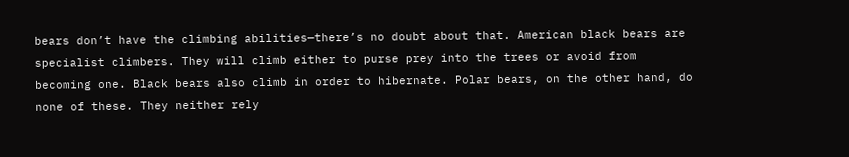bears don’t have the climbing abilities—there’s no doubt about that. American black bears are specialist climbers. They will climb either to purse prey into the trees or avoid from becoming one. Black bears also climb in order to hibernate. Polar bears, on the other hand, do none of these. They neither rely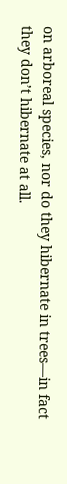on arboreal species, nor do they hibernate in trees—in fact they don’t hibernate at all.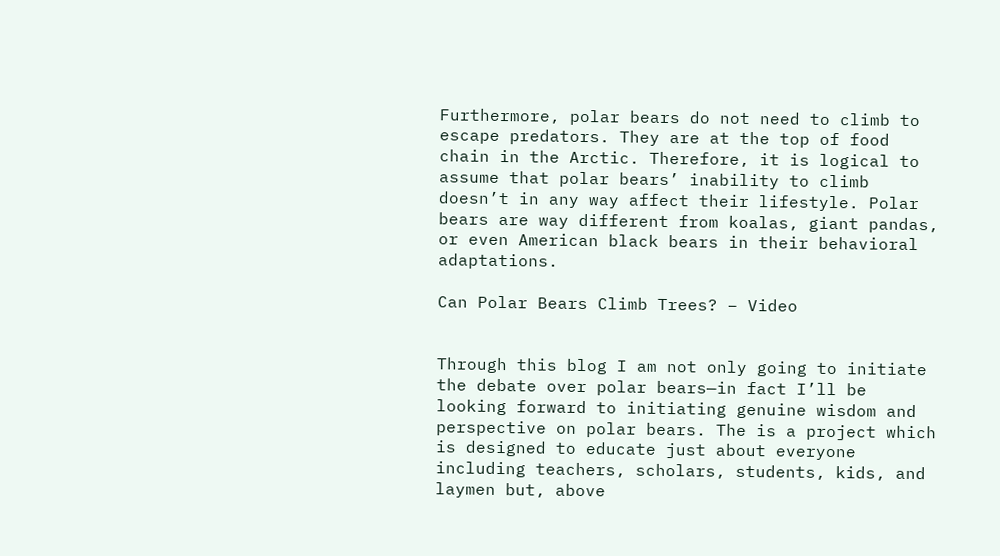Furthermore, polar bears do not need to climb to escape predators. They are at the top of food chain in the Arctic. Therefore, it is logical to assume that polar bears’ inability to climb doesn’t in any way affect their lifestyle. Polar bears are way different from koalas, giant pandas, or even American black bears in their behavioral adaptations.

Can Polar Bears Climb Trees? – Video


Through this blog I am not only going to initiate the debate over polar bears—in fact I’ll be looking forward to initiating genuine wisdom and perspective on polar bears. The is a project which is designed to educate just about everyone including teachers, scholars, students, kids, and laymen but, above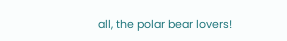all, the polar bear lovers!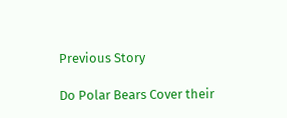Previous Story

Do Polar Bears Cover their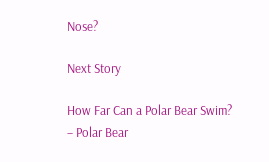Nose?

Next Story

How Far Can a Polar Bear Swim? – Polar Bear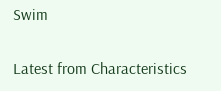Swim

Latest from Characteristics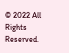© 2022 All Rights Reserved.